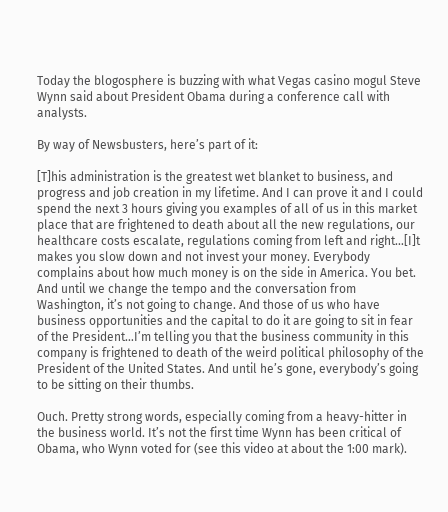Today the blogosphere is buzzing with what Vegas casino mogul Steve Wynn said about President Obama during a conference call with analysts.

By way of Newsbusters, here’s part of it:

[T]his administration is the greatest wet blanket to business, and progress and job creation in my lifetime. And I can prove it and I could spend the next 3 hours giving you examples of all of us in this market place that are frightened to death about all the new regulations, our healthcare costs escalate, regulations coming from left and right…[I]t makes you slow down and not invest your money. Everybody complains about how much money is on the side in America. You bet. And until we change the tempo and the conversation from Washington, it’s not going to change. And those of us who have business opportunities and the capital to do it are going to sit in fear of the President…I’m telling you that the business community in this company is frightened to death of the weird political philosophy of the President of the United States. And until he’s gone, everybody’s going to be sitting on their thumbs.

Ouch. Pretty strong words, especially coming from a heavy-hitter in the business world. It’s not the first time Wynn has been critical of Obama, who Wynn voted for (see this video at about the 1:00 mark).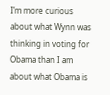I’m more curious about what Wynn was thinking in voting for Obama than I am about what Obama is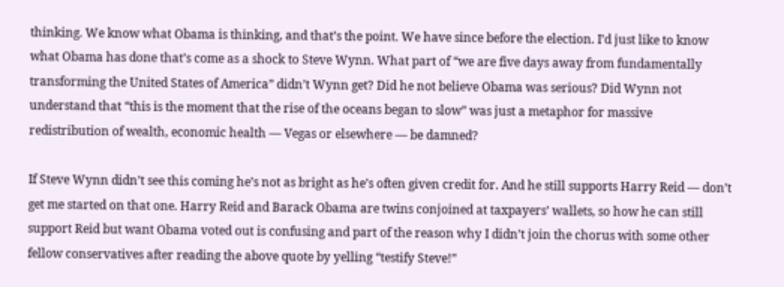thinking. We know what Obama is thinking, and that’s the point. We have since before the election. I’d just like to know what Obama has done that’s come as a shock to Steve Wynn. What part of “we are five days away from fundamentally transforming the United States of America” didn’t Wynn get? Did he not believe Obama was serious? Did Wynn not understand that “this is the moment that the rise of the oceans began to slow” was just a metaphor for massive redistribution of wealth, economic health — Vegas or elsewhere — be damned?

If Steve Wynn didn’t see this coming he’s not as bright as he’s often given credit for. And he still supports Harry Reid — don’t get me started on that one. Harry Reid and Barack Obama are twins conjoined at taxpayers’ wallets, so how he can still support Reid but want Obama voted out is confusing and part of the reason why I didn’t join the chorus with some other fellow conservatives after reading the above quote by yelling “testify Steve!”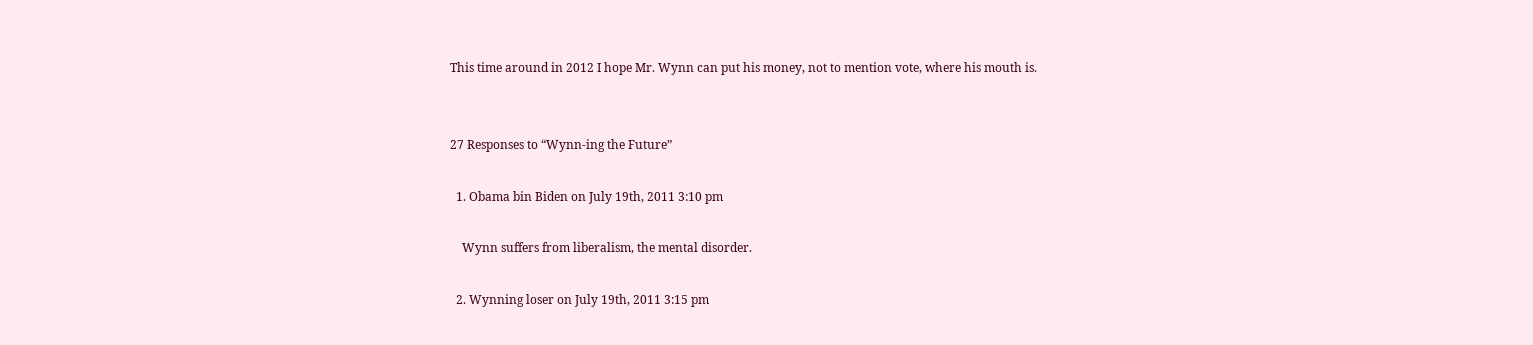This time around in 2012 I hope Mr. Wynn can put his money, not to mention vote, where his mouth is.


27 Responses to “Wynn-ing the Future”

  1. Obama bin Biden on July 19th, 2011 3:10 pm

    Wynn suffers from liberalism, the mental disorder.

  2. Wynning loser on July 19th, 2011 3:15 pm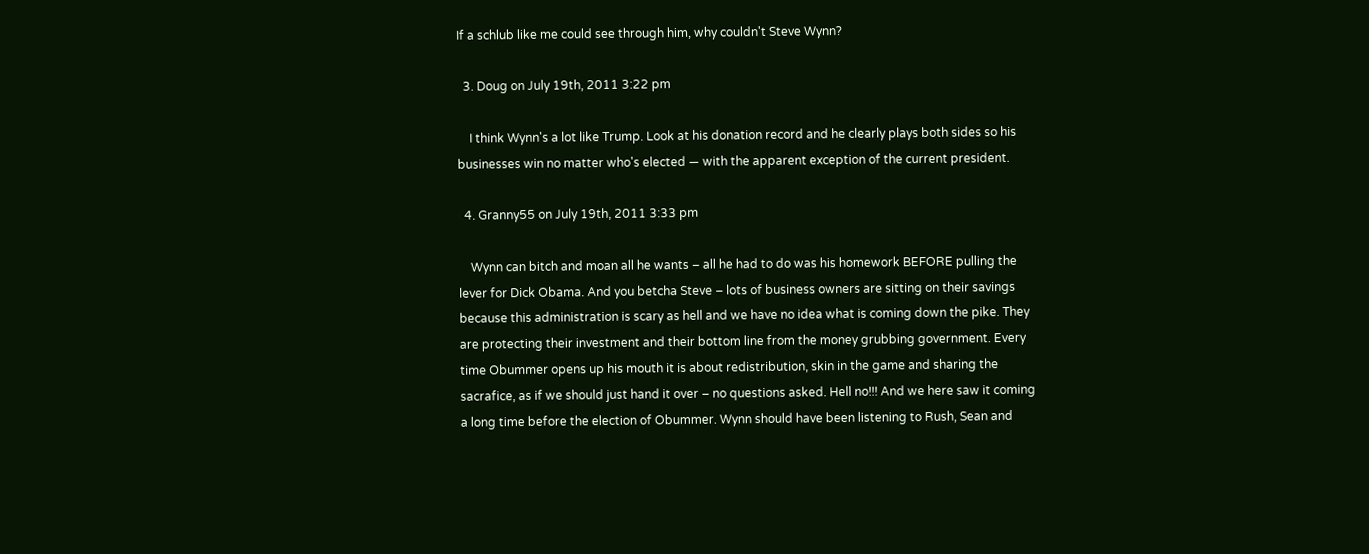If a schlub like me could see through him, why couldn't Steve Wynn?

  3. Doug on July 19th, 2011 3:22 pm

    I think Wynn's a lot like Trump. Look at his donation record and he clearly plays both sides so his businesses win no matter who's elected — with the apparent exception of the current president.

  4. Granny55 on July 19th, 2011 3:33 pm

    Wynn can bitch and moan all he wants – all he had to do was his homework BEFORE pulling the lever for Dick Obama. And you betcha Steve – lots of business owners are sitting on their savings because this administration is scary as hell and we have no idea what is coming down the pike. They are protecting their investment and their bottom line from the money grubbing government. Every time Obummer opens up his mouth it is about redistribution, skin in the game and sharing the sacrafice, as if we should just hand it over – no questions asked. Hell no!!! And we here saw it coming a long time before the election of Obummer. Wynn should have been listening to Rush, Sean and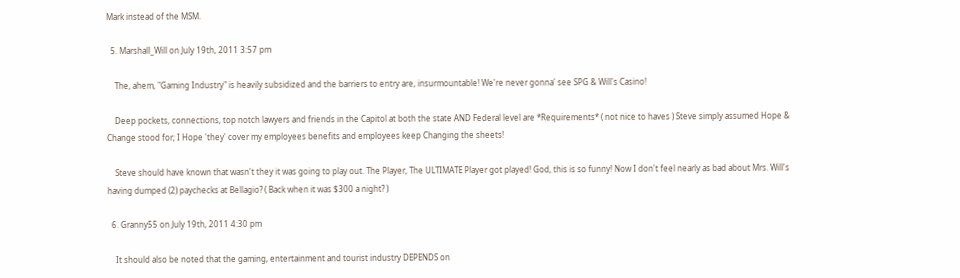Mark instead of the MSM.

  5. Marshall_Will on July 19th, 2011 3:57 pm

    The, ahem, "Gaming Industry" is heavily subsidized and the barriers to entry are, insurmountable! We're never gonna' see SPG & Will's Casino!

    Deep pockets, connections, top notch lawyers and friends in the Capitol at both the state AND Federal level are *Requirements* ( not nice to haves ) Steve simply assumed Hope & Change stood for; I Hope 'they' cover my employees benefits and employees keep Changing the sheets!

    Steve should have known that wasn't they it was going to play out. The Player, The ULTIMATE Player got played! God, this is so funny! Now I don't feel nearly as bad about Mrs. Will's having dumped (2) paychecks at Bellagio? ( Back when it was $300 a night? )

  6. Granny55 on July 19th, 2011 4:30 pm

    It should also be noted that the gaming, entertainment and tourist industry DEPENDS on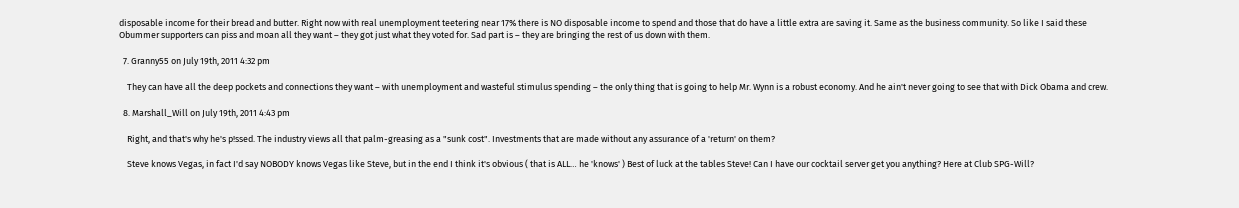disposable income for their bread and butter. Right now with real unemployment teetering near 17% there is NO disposable income to spend and those that do have a little extra are saving it. Same as the business community. So like I said these Obummer supporters can piss and moan all they want – they got just what they voted for. Sad part is – they are bringing the rest of us down with them.

  7. Granny55 on July 19th, 2011 4:32 pm

    They can have all the deep pockets and connections they want – with unemployment and wasteful stimulus spending – the only thing that is going to help Mr. Wynn is a robust economy. And he ain't never going to see that with Dick Obama and crew.

  8. Marshall_Will on July 19th, 2011 4:43 pm

    Right, and that's why he's p!ssed. The industry views all that palm-greasing as a "sunk cost". Investments that are made without any assurance of a 'return' on them?

    Steve knows Vegas, in fact I'd say NOBODY knows Vegas like Steve, but in the end I think it's obvious ( that is ALL… he 'knows' ) Best of luck at the tables Steve! Can I have our cocktail server get you anything? Here at Club SPG-Will?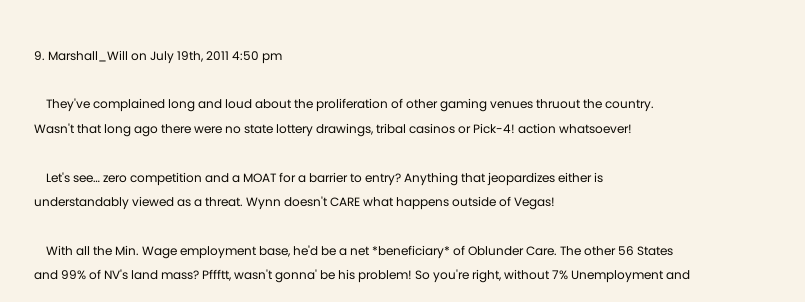9. Marshall_Will on July 19th, 2011 4:50 pm

    They've complained long and loud about the proliferation of other gaming venues thruout the country. Wasn't that long ago there were no state lottery drawings, tribal casinos or Pick-4! action whatsoever!

    Let's see… zero competition and a MOAT for a barrier to entry? Anything that jeopardizes either is understandably viewed as a threat. Wynn doesn't CARE what happens outside of Vegas!

    With all the Min. Wage employment base, he'd be a net *beneficiary* of Oblunder Care. The other 56 States and 99% of NV's land mass? Pffftt, wasn't gonna' be his problem! So you're right, without 7% Unemployment and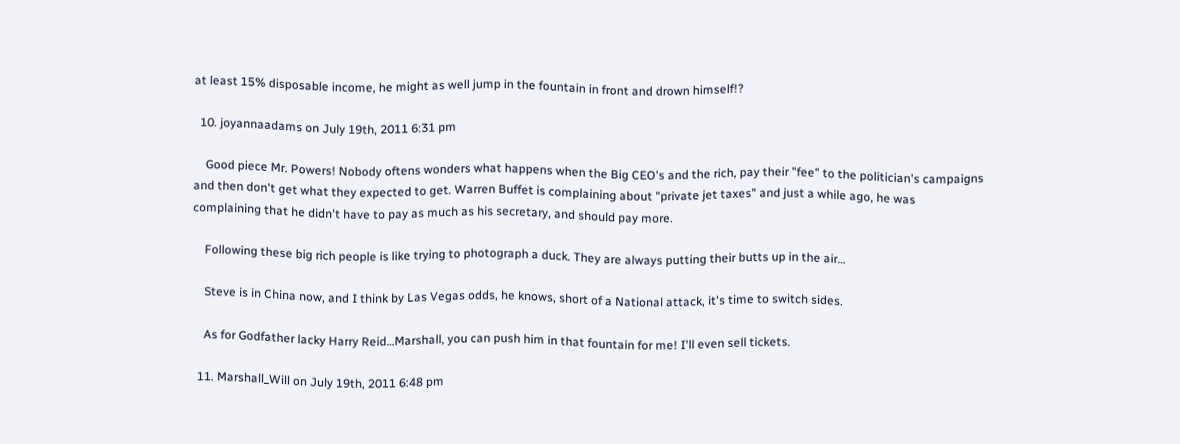at least 15% disposable income, he might as well jump in the fountain in front and drown himself!?

  10. joyannaadams on July 19th, 2011 6:31 pm

    Good piece Mr. Powers! Nobody oftens wonders what happens when the Big CEO's and the rich, pay their "fee" to the politician's campaigns and then don't get what they expected to get. Warren Buffet is complaining about "private jet taxes" and just a while ago, he was complaining that he didn't have to pay as much as his secretary, and should pay more.

    Following these big rich people is like trying to photograph a duck. They are always putting their butts up in the air…

    Steve is in China now, and I think by Las Vegas odds, he knows, short of a National attack, it's time to switch sides.

    As for Godfather lacky Harry Reid…Marshall, you can push him in that fountain for me! I'll even sell tickets.

  11. Marshall_Will on July 19th, 2011 6:48 pm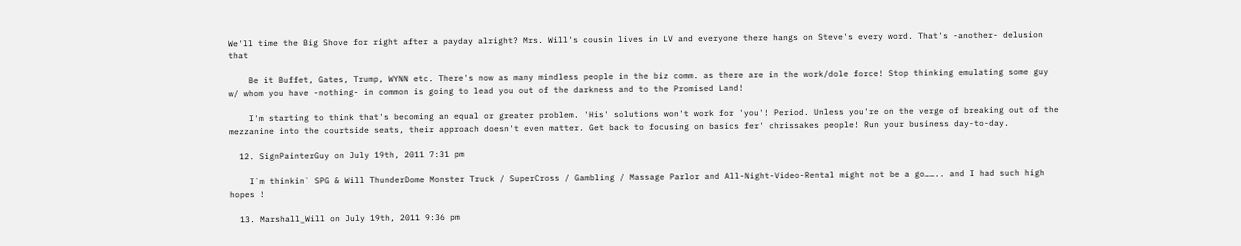We'll time the Big Shove for right after a payday alright? Mrs. Will's cousin lives in LV and everyone there hangs on Steve's every word. That's -another- delusion that

    Be it Buffet, Gates, Trump, WYNN etc. There's now as many mindless people in the biz comm. as there are in the work/dole force! Stop thinking emulating some guy w/ whom you have -nothing- in common is going to lead you out of the darkness and to the Promised Land!

    I'm starting to think that's becoming an equal or greater problem. 'His' solutions won't work for 'you'! Period. Unless you're on the verge of breaking out of the mezzanine into the courtside seats, their approach doesn't even matter. Get back to focusing on basics fer' chrissakes people! Run your business day-to-day.

  12. SignPainterGuy on July 19th, 2011 7:31 pm

    I`m thinkin` SPG & Will ThunderDome Monster Truck / SuperCross / Gambling / Massage Parlor and All-Night-Video-Rental might not be a go…….. and I had such high hopes !

  13. Marshall_Will on July 19th, 2011 9:36 pm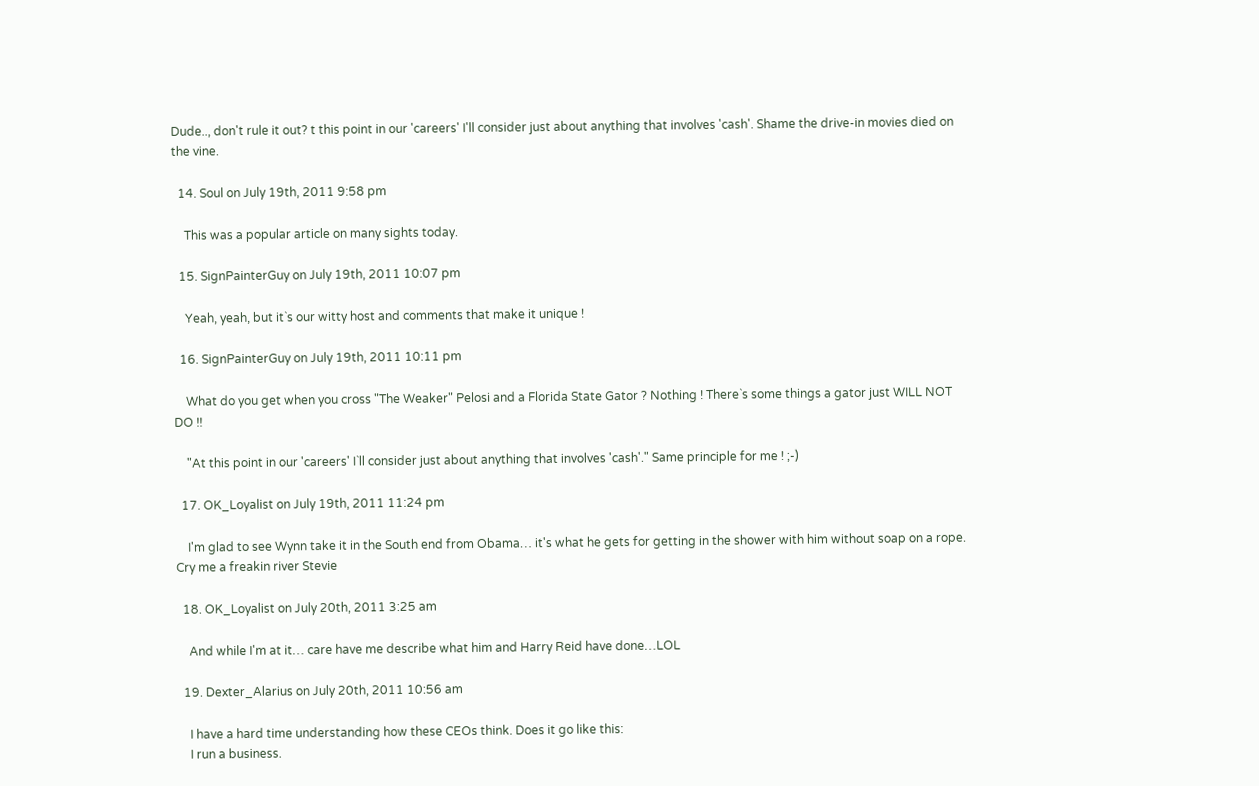Dude.., don't rule it out? t this point in our 'careers' I'll consider just about anything that involves 'cash'. Shame the drive-in movies died on the vine.

  14. Soul on July 19th, 2011 9:58 pm

    This was a popular article on many sights today.

  15. SignPainterGuy on July 19th, 2011 10:07 pm

    Yeah, yeah, but it`s our witty host and comments that make it unique !

  16. SignPainterGuy on July 19th, 2011 10:11 pm

    What do you get when you cross "The Weaker" Pelosi and a Florida State Gator ? Nothing ! There`s some things a gator just WILL NOT DO !!

    "At this point in our 'careers' I`ll consider just about anything that involves 'cash'." Same principle for me ! ;-)

  17. OK_Loyalist on July 19th, 2011 11:24 pm

    I'm glad to see Wynn take it in the South end from Obama… it's what he gets for getting in the shower with him without soap on a rope. Cry me a freakin river Stevie

  18. OK_Loyalist on July 20th, 2011 3:25 am

    And while I'm at it… care have me describe what him and Harry Reid have done…LOL

  19. Dexter_Alarius on July 20th, 2011 10:56 am

    I have a hard time understanding how these CEOs think. Does it go like this:
    I run a business.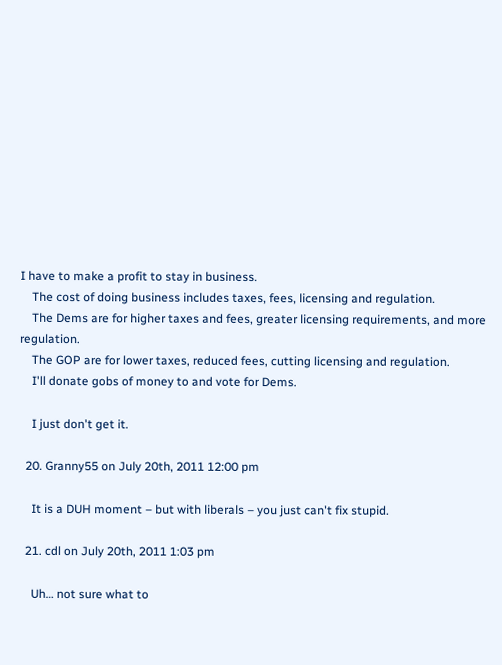I have to make a profit to stay in business.
    The cost of doing business includes taxes, fees, licensing and regulation.
    The Dems are for higher taxes and fees, greater licensing requirements, and more regulation.
    The GOP are for lower taxes, reduced fees, cutting licensing and regulation.
    I'll donate gobs of money to and vote for Dems.

    I just don't get it.

  20. Granny55 on July 20th, 2011 12:00 pm

    It is a DUH moment – but with liberals – you just can't fix stupid.

  21. cdl on July 20th, 2011 1:03 pm

    Uh… not sure what to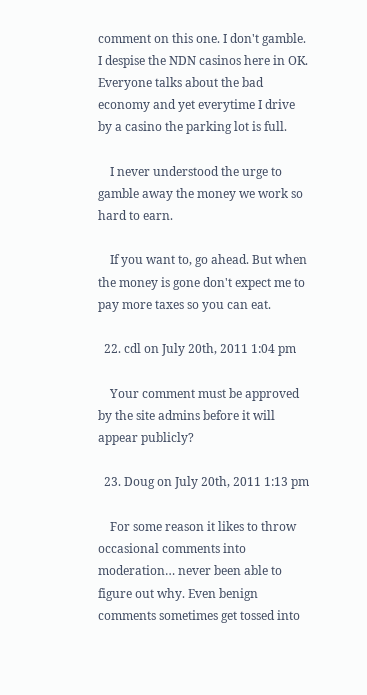comment on this one. I don't gamble. I despise the NDN casinos here in OK. Everyone talks about the bad economy and yet everytime I drive by a casino the parking lot is full.

    I never understood the urge to gamble away the money we work so hard to earn.

    If you want to, go ahead. But when the money is gone don't expect me to pay more taxes so you can eat.

  22. cdl on July 20th, 2011 1:04 pm

    Your comment must be approved by the site admins before it will appear publicly?

  23. Doug on July 20th, 2011 1:13 pm

    For some reason it likes to throw occasional comments into moderation… never been able to figure out why. Even benign comments sometimes get tossed into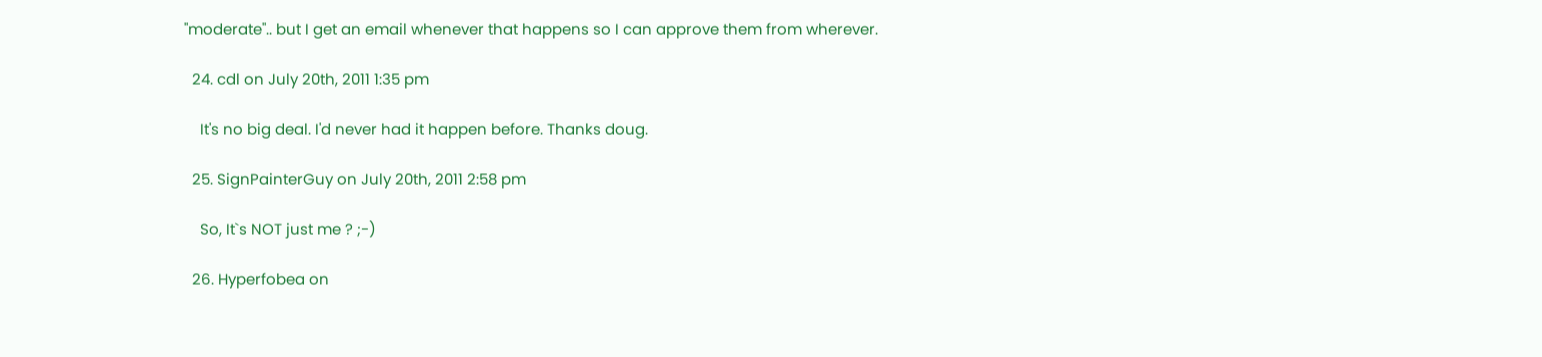"moderate".. but I get an email whenever that happens so I can approve them from wherever.

  24. cdl on July 20th, 2011 1:35 pm

    It's no big deal. I'd never had it happen before. Thanks doug.

  25. SignPainterGuy on July 20th, 2011 2:58 pm

    So, It`s NOT just me ? ;-)

  26. Hyperfobea on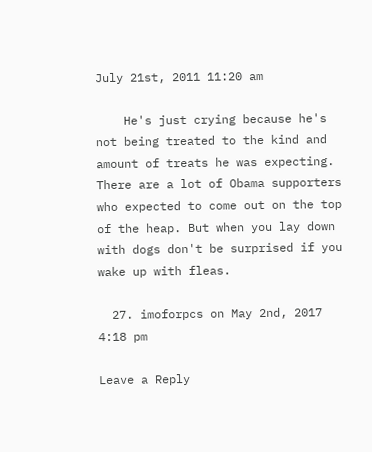July 21st, 2011 11:20 am

    He's just crying because he's not being treated to the kind and amount of treats he was expecting. There are a lot of Obama supporters who expected to come out on the top of the heap. But when you lay down with dogs don't be surprised if you wake up with fleas.

  27. imoforpcs on May 2nd, 2017 4:18 pm

Leave a Reply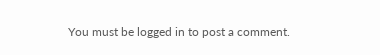You must be logged in to post a comment.